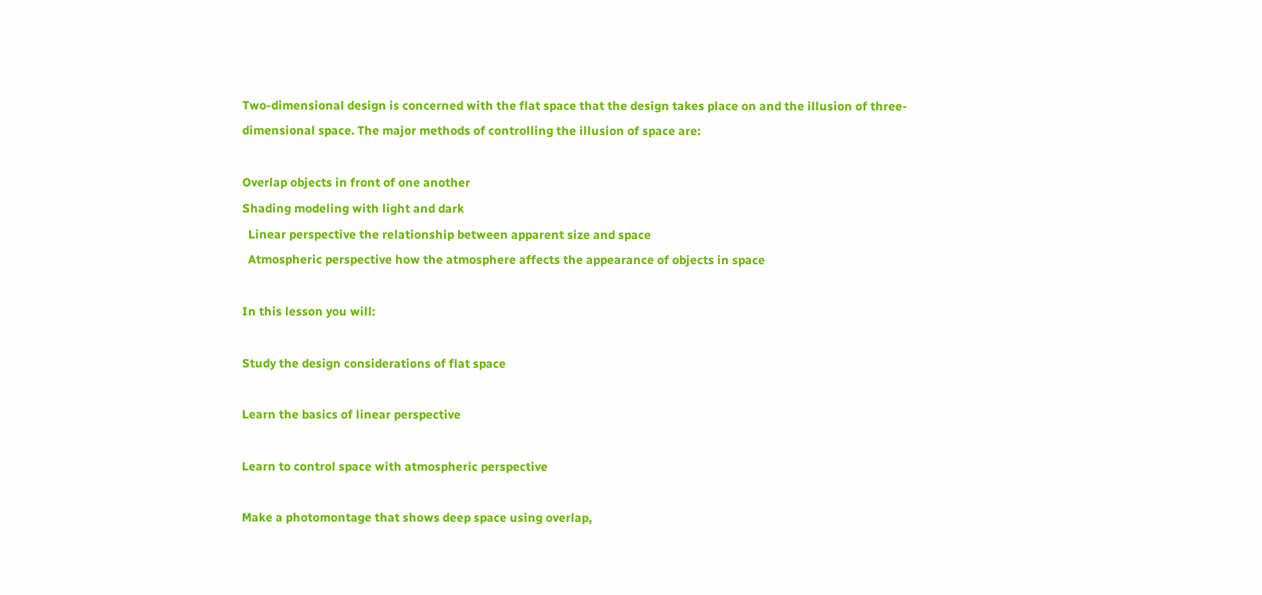Two-dimensional design is concerned with the flat space that the design takes place on and the illusion of three-dimensional space. The major methods of controlling the illusion of space are:

Overlap objects in front of one another
Shading modeling with light and dark
  Linear perspective the relationship between apparent size and space
  Atmospheric perspective how the atmosphere affects the appearance of objects in space

In this lesson you will:

Study the design considerations of flat space

Learn the basics of linear perspective

Learn to control space with atmospheric perspective

Make a photomontage that shows deep space using overlap,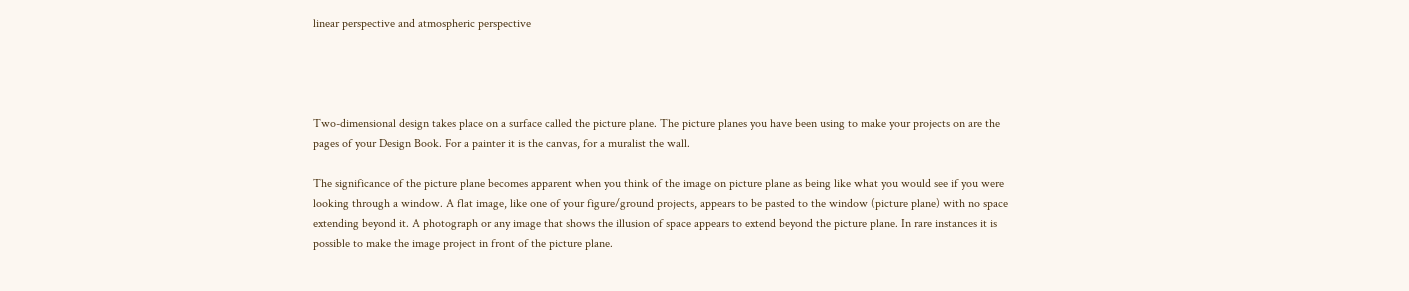linear perspective and atmospheric perspective




Two-dimensional design takes place on a surface called the picture plane. The picture planes you have been using to make your projects on are the pages of your Design Book. For a painter it is the canvas, for a muralist the wall.

The significance of the picture plane becomes apparent when you think of the image on picture plane as being like what you would see if you were looking through a window. A flat image, like one of your figure/ground projects, appears to be pasted to the window (picture plane) with no space extending beyond it. A photograph or any image that shows the illusion of space appears to extend beyond the picture plane. In rare instances it is possible to make the image project in front of the picture plane.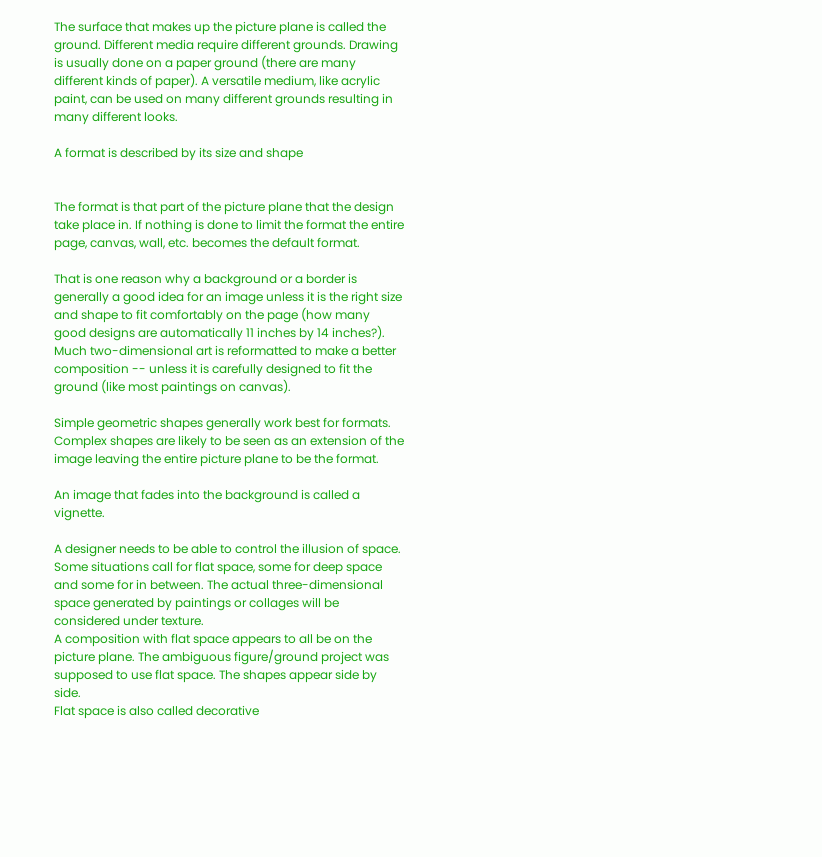The surface that makes up the picture plane is called the ground. Different media require different grounds. Drawing is usually done on a paper ground (there are many different kinds of paper). A versatile medium, like acrylic paint, can be used on many different grounds resulting in many different looks.

A format is described by its size and shape


The format is that part of the picture plane that the design take place in. If nothing is done to limit the format the entire page, canvas, wall, etc. becomes the default format.

That is one reason why a background or a border is generally a good idea for an image unless it is the right size and shape to fit comfortably on the page (how many good designs are automatically 11 inches by 14 inches?). Much two-dimensional art is reformatted to make a better composition -- unless it is carefully designed to fit the ground (like most paintings on canvas).

Simple geometric shapes generally work best for formats. Complex shapes are likely to be seen as an extension of the image leaving the entire picture plane to be the format.

An image that fades into the background is called a vignette.

A designer needs to be able to control the illusion of space. Some situations call for flat space, some for deep space and some for in between. The actual three-dimensional space generated by paintings or collages will be considered under texture.
A composition with flat space appears to all be on the picture plane. The ambiguous figure/ground project was supposed to use flat space. The shapes appear side by side.
Flat space is also called decorative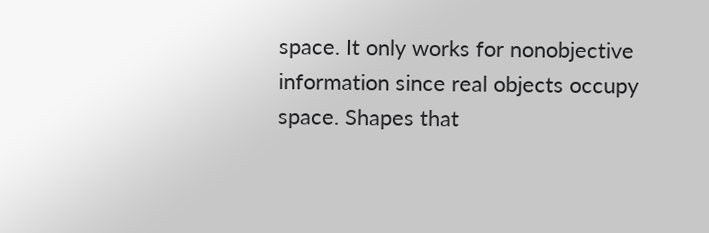space. It only works for nonobjective information since real objects occupy space. Shapes that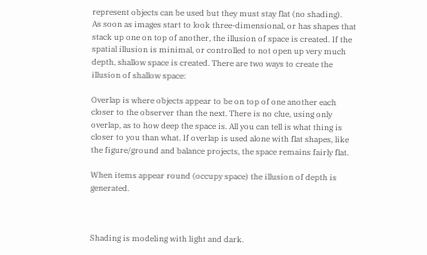represent objects can be used but they must stay flat (no shading).
As soon as images start to look three-dimensional, or has shapes that stack up one on top of another, the illusion of space is created. If the spatial illusion is minimal, or controlled to not open up very much depth, shallow space is created. There are two ways to create the illusion of shallow space:

Overlap is where objects appear to be on top of one another each closer to the observer than the next. There is no clue, using only overlap, as to how deep the space is. All you can tell is what thing is closer to you than what. If overlap is used alone with flat shapes, like the figure/ground and balance projects, the space remains fairly flat.

When items appear round (occupy space) the illusion of depth is generated.



Shading is modeling with light and dark.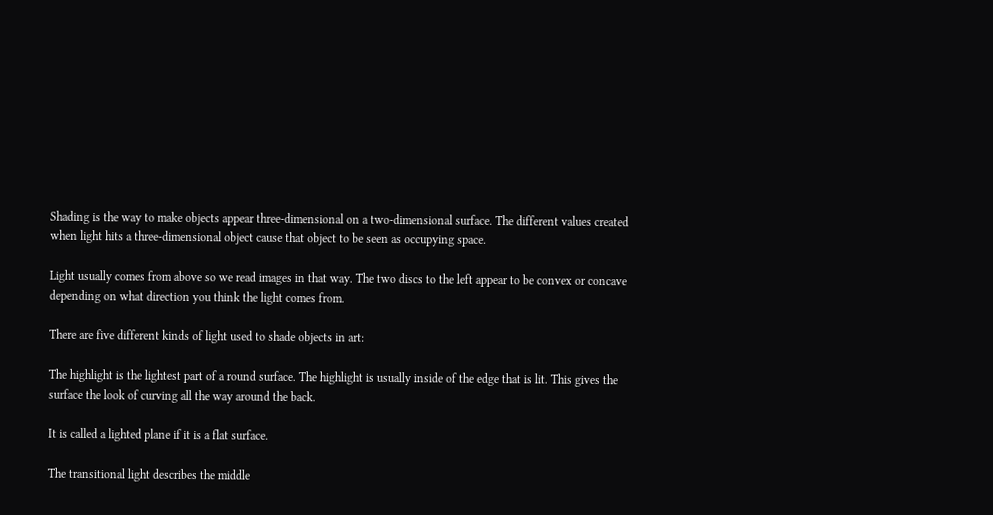Shading is the way to make objects appear three-dimensional on a two-dimensional surface. The different values created when light hits a three-dimensional object cause that object to be seen as occupying space.

Light usually comes from above so we read images in that way. The two discs to the left appear to be convex or concave depending on what direction you think the light comes from.

There are five different kinds of light used to shade objects in art:

The highlight is the lightest part of a round surface. The highlight is usually inside of the edge that is lit. This gives the surface the look of curving all the way around the back.

It is called a lighted plane if it is a flat surface.

The transitional light describes the middle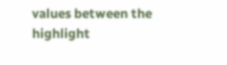values between the highlight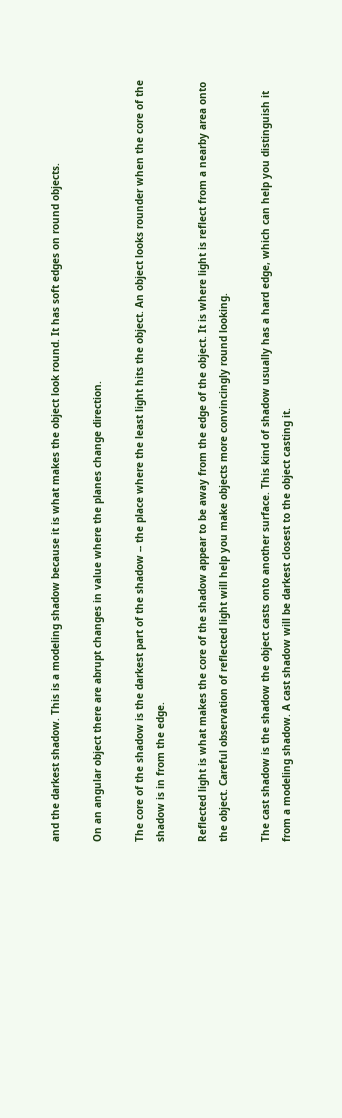and the darkest shadow. This is a modeling shadow because it is what makes the object look round. It has soft edges on round objects.

On an angular object there are abrupt changes in value where the planes change direction.

The core of the shadow is the darkest part of the shadow -- the place where the least light hits the object. An object looks rounder when the core of the shadow is in from the edge.

Reflected light is what makes the core of the shadow appear to be away from the edge of the object. It is where light is reflect from a nearby area onto the object. Careful observation of reflected light will help you make objects more convincingly round looking.

The cast shadow is the shadow the object casts onto another surface. This kind of shadow usually has a hard edge, which can help you distinguish it from a modeling shadow. A cast shadow will be darkest closest to the object casting it.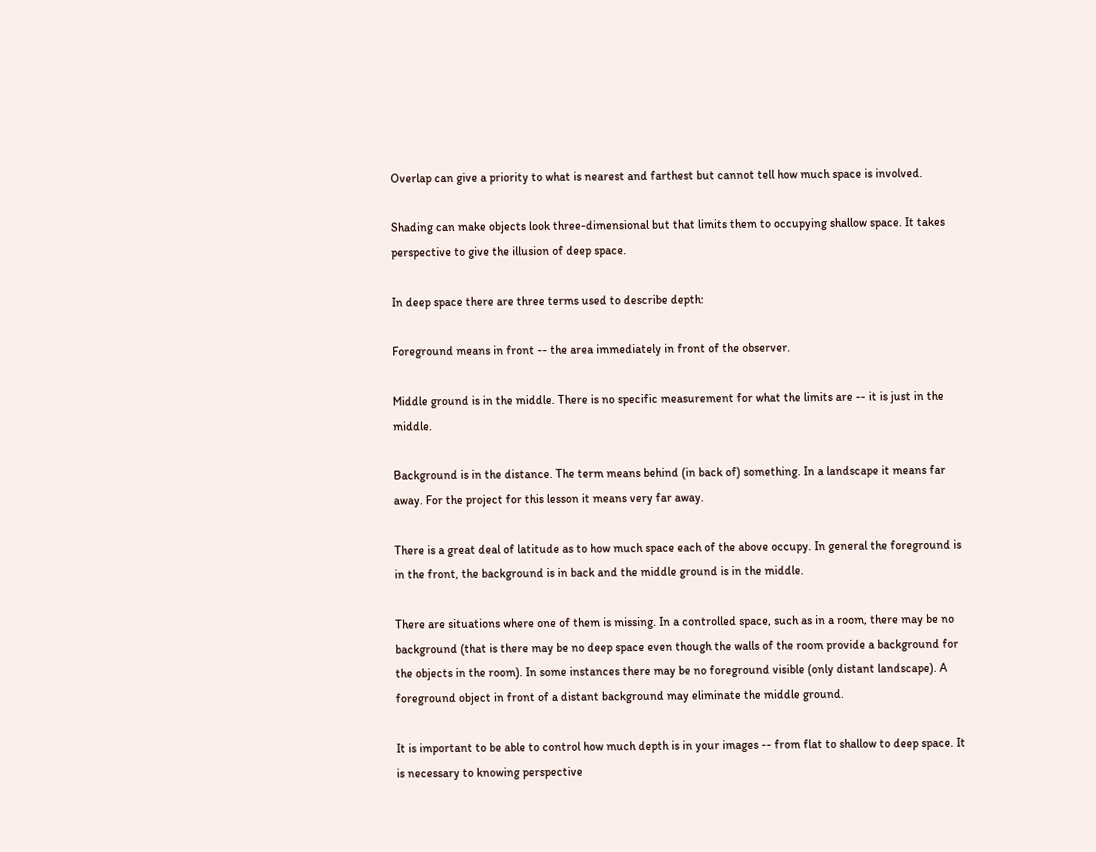Overlap can give a priority to what is nearest and farthest but cannot tell how much space is involved.

Shading can make objects look three-dimensional but that limits them to occupying shallow space. It takes perspective to give the illusion of deep space.

In deep space there are three terms used to describe depth:

Foreground means in front -- the area immediately in front of the observer.

Middle ground is in the middle. There is no specific measurement for what the limits are -- it is just in the middle.

Background is in the distance. The term means behind (in back of) something. In a landscape it means far away. For the project for this lesson it means very far away.

There is a great deal of latitude as to how much space each of the above occupy. In general the foreground is in the front, the background is in back and the middle ground is in the middle.

There are situations where one of them is missing. In a controlled space, such as in a room, there may be no background (that is there may be no deep space even though the walls of the room provide a background for the objects in the room). In some instances there may be no foreground visible (only distant landscape). A foreground object in front of a distant background may eliminate the middle ground.

It is important to be able to control how much depth is in your images -- from flat to shallow to deep space. It is necessary to knowing perspective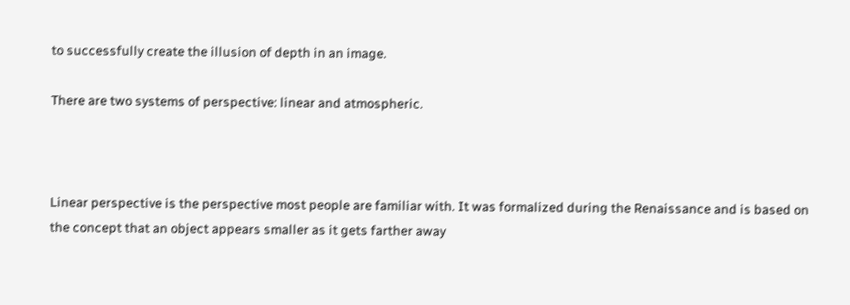to successfully create the illusion of depth in an image.

There are two systems of perspective: linear and atmospheric.



Linear perspective is the perspective most people are familiar with. It was formalized during the Renaissance and is based on the concept that an object appears smaller as it gets farther away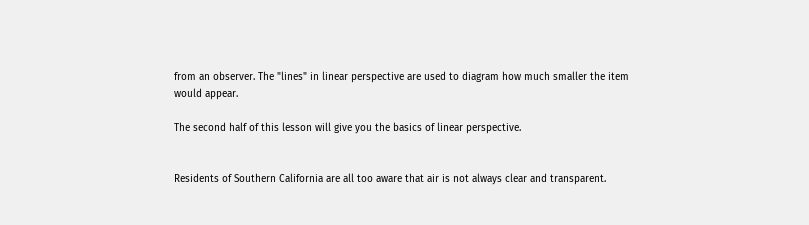from an observer. The "lines" in linear perspective are used to diagram how much smaller the item would appear.

The second half of this lesson will give you the basics of linear perspective.


Residents of Southern California are all too aware that air is not always clear and transparent.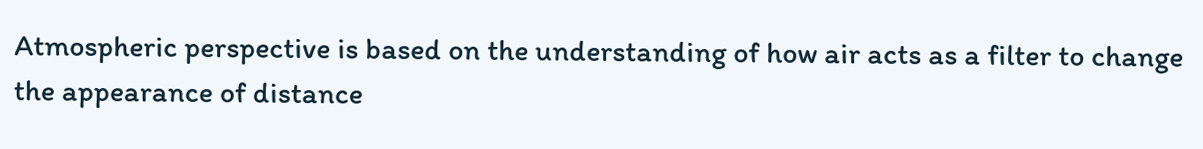Atmospheric perspective is based on the understanding of how air acts as a filter to change the appearance of distance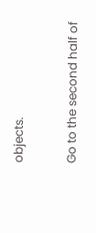objects.

Go to the second half of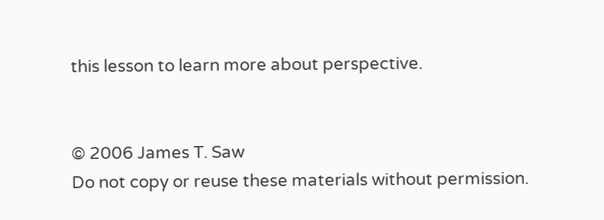this lesson to learn more about perspective.


© 2006 James T. Saw
Do not copy or reuse these materials without permission.